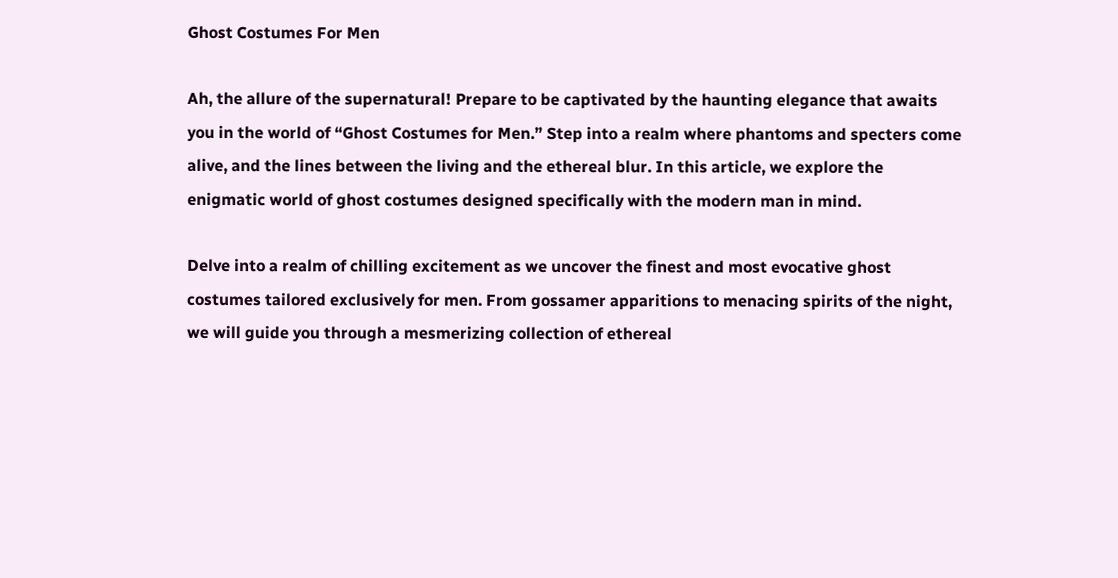Ghost Costumes For Men

Ah, the allure of the supernatural! Prepare to be captivated by the haunting elegance that awaits you in the world of “Ghost Costumes for Men.” Step into a realm where phantoms and specters come alive, and the lines between the living and the ethereal blur. In this article, we explore the enigmatic world of ghost costumes designed specifically with the modern man in mind.

Delve into a realm of chilling excitement as we uncover the finest and most evocative ghost costumes tailored exclusively for men. From gossamer apparitions to menacing spirits of the night, we will guide you through a mesmerizing collection of ethereal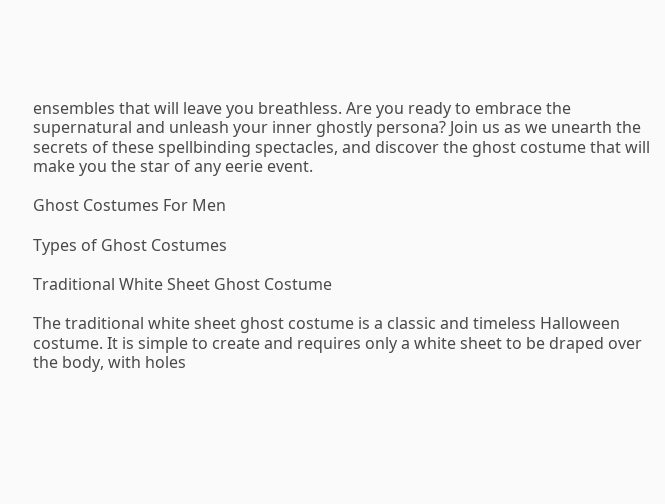ensembles that will leave you breathless. Are you ready to embrace the supernatural and unleash your inner ghostly persona? Join us as we unearth the secrets of these spellbinding spectacles, and discover the ghost costume that will make you the star of any eerie event.

Ghost Costumes For Men

Types of Ghost Costumes

Traditional White Sheet Ghost Costume

The traditional white sheet ghost costume is a classic and timeless Halloween costume. It is simple to create and requires only a white sheet to be draped over the body, with holes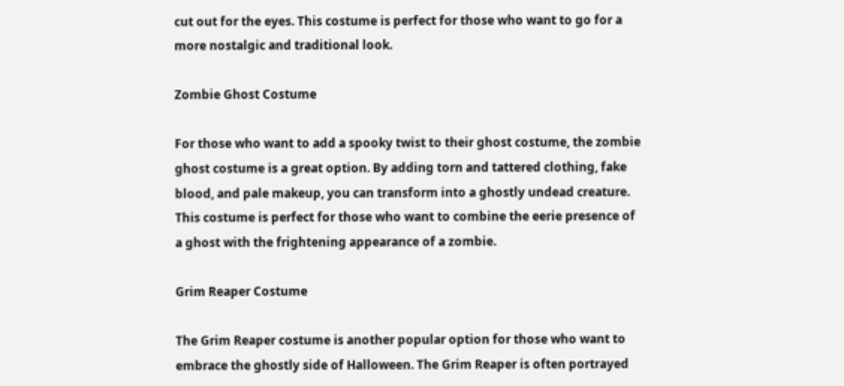cut out for the eyes. This costume is perfect for those who want to go for a more nostalgic and traditional look.

Zombie Ghost Costume

For those who want to add a spooky twist to their ghost costume, the zombie ghost costume is a great option. By adding torn and tattered clothing, fake blood, and pale makeup, you can transform into a ghostly undead creature. This costume is perfect for those who want to combine the eerie presence of a ghost with the frightening appearance of a zombie.

Grim Reaper Costume

The Grim Reaper costume is another popular option for those who want to embrace the ghostly side of Halloween. The Grim Reaper is often portrayed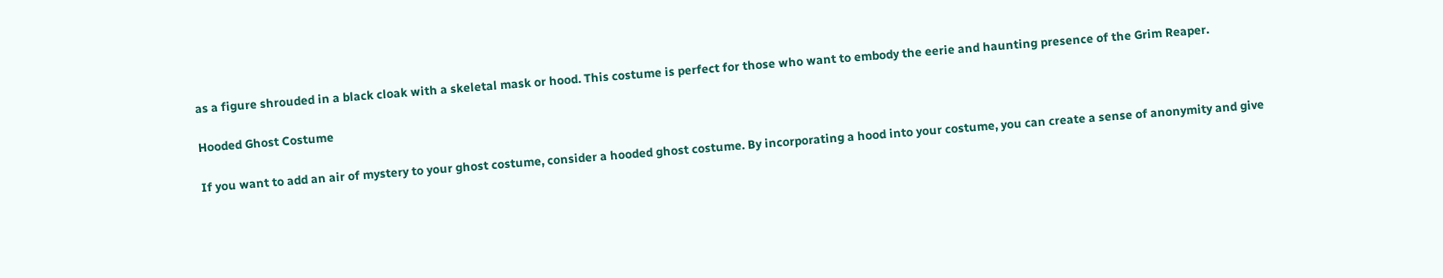as a figure shrouded in a black cloak with a skeletal mask or hood. This costume is perfect for those who want to embody the eerie and haunting presence of the Grim Reaper.

Hooded Ghost Costume

If you want to add an air of mystery to your ghost costume, consider a hooded ghost costume. By incorporating a hood into your costume, you can create a sense of anonymity and give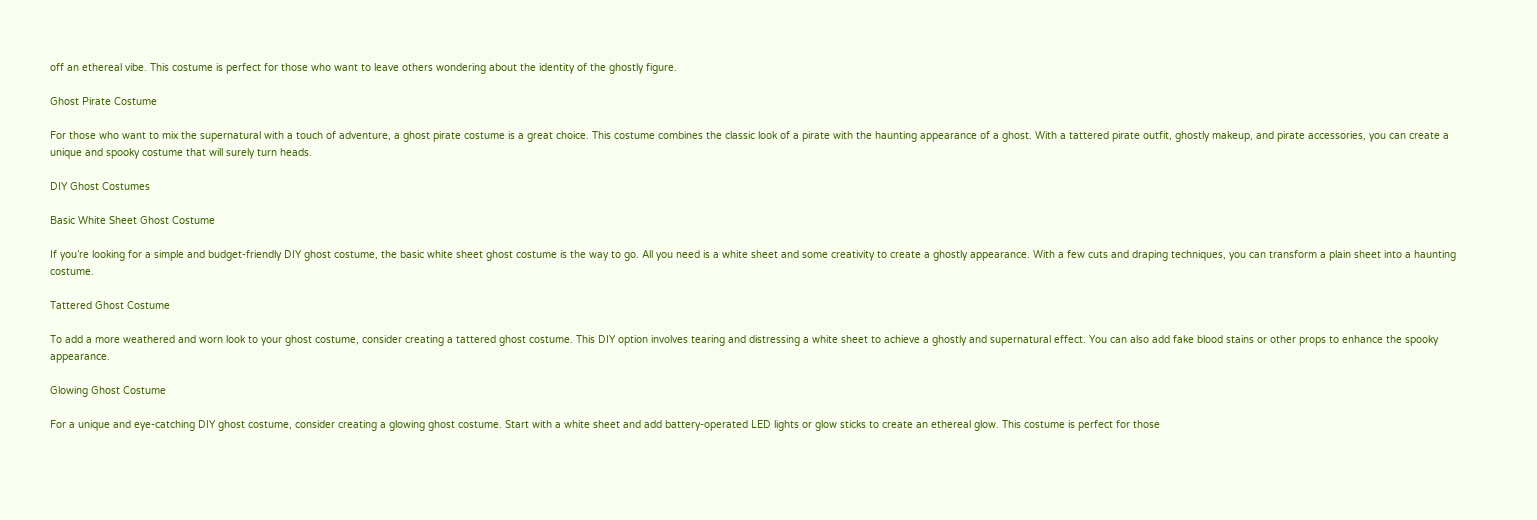off an ethereal vibe. This costume is perfect for those who want to leave others wondering about the identity of the ghostly figure.

Ghost Pirate Costume

For those who want to mix the supernatural with a touch of adventure, a ghost pirate costume is a great choice. This costume combines the classic look of a pirate with the haunting appearance of a ghost. With a tattered pirate outfit, ghostly makeup, and pirate accessories, you can create a unique and spooky costume that will surely turn heads.

DIY Ghost Costumes

Basic White Sheet Ghost Costume

If you’re looking for a simple and budget-friendly DIY ghost costume, the basic white sheet ghost costume is the way to go. All you need is a white sheet and some creativity to create a ghostly appearance. With a few cuts and draping techniques, you can transform a plain sheet into a haunting costume.

Tattered Ghost Costume

To add a more weathered and worn look to your ghost costume, consider creating a tattered ghost costume. This DIY option involves tearing and distressing a white sheet to achieve a ghostly and supernatural effect. You can also add fake blood stains or other props to enhance the spooky appearance.

Glowing Ghost Costume

For a unique and eye-catching DIY ghost costume, consider creating a glowing ghost costume. Start with a white sheet and add battery-operated LED lights or glow sticks to create an ethereal glow. This costume is perfect for those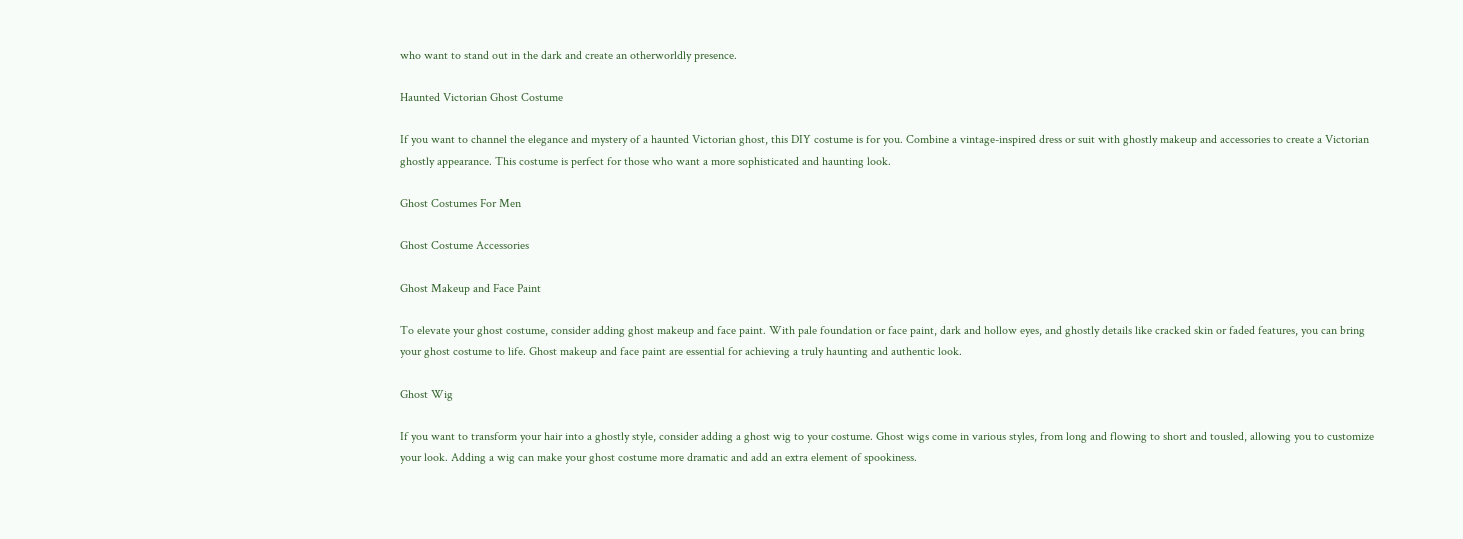who want to stand out in the dark and create an otherworldly presence.

Haunted Victorian Ghost Costume

If you want to channel the elegance and mystery of a haunted Victorian ghost, this DIY costume is for you. Combine a vintage-inspired dress or suit with ghostly makeup and accessories to create a Victorian ghostly appearance. This costume is perfect for those who want a more sophisticated and haunting look.

Ghost Costumes For Men

Ghost Costume Accessories

Ghost Makeup and Face Paint

To elevate your ghost costume, consider adding ghost makeup and face paint. With pale foundation or face paint, dark and hollow eyes, and ghostly details like cracked skin or faded features, you can bring your ghost costume to life. Ghost makeup and face paint are essential for achieving a truly haunting and authentic look.

Ghost Wig

If you want to transform your hair into a ghostly style, consider adding a ghost wig to your costume. Ghost wigs come in various styles, from long and flowing to short and tousled, allowing you to customize your look. Adding a wig can make your ghost costume more dramatic and add an extra element of spookiness.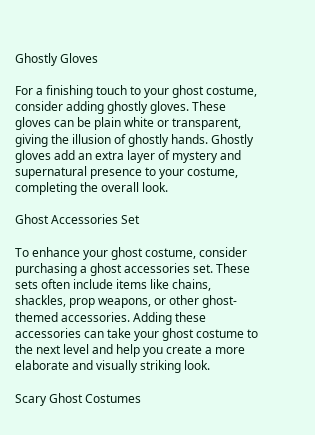Ghostly Gloves

For a finishing touch to your ghost costume, consider adding ghostly gloves. These gloves can be plain white or transparent, giving the illusion of ghostly hands. Ghostly gloves add an extra layer of mystery and supernatural presence to your costume, completing the overall look.

Ghost Accessories Set

To enhance your ghost costume, consider purchasing a ghost accessories set. These sets often include items like chains, shackles, prop weapons, or other ghost-themed accessories. Adding these accessories can take your ghost costume to the next level and help you create a more elaborate and visually striking look.

Scary Ghost Costumes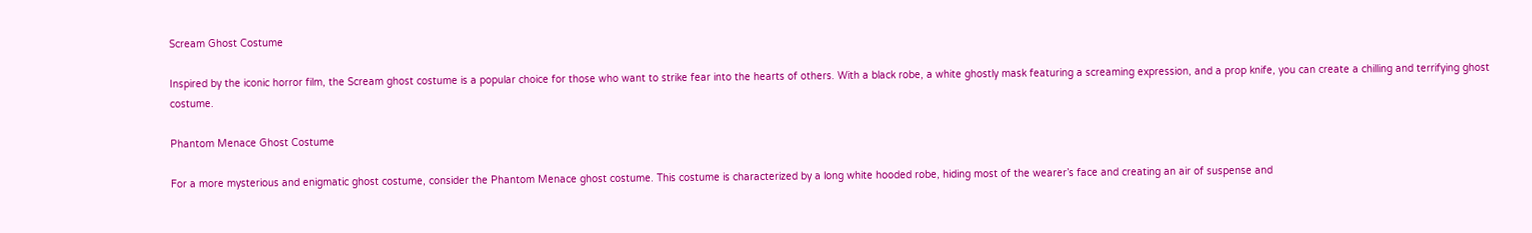Scream Ghost Costume

Inspired by the iconic horror film, the Scream ghost costume is a popular choice for those who want to strike fear into the hearts of others. With a black robe, a white ghostly mask featuring a screaming expression, and a prop knife, you can create a chilling and terrifying ghost costume.

Phantom Menace Ghost Costume

For a more mysterious and enigmatic ghost costume, consider the Phantom Menace ghost costume. This costume is characterized by a long white hooded robe, hiding most of the wearer’s face and creating an air of suspense and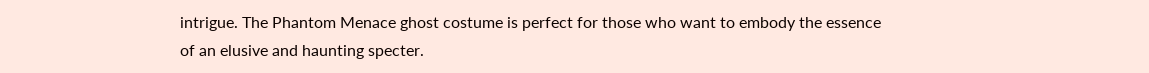intrigue. The Phantom Menace ghost costume is perfect for those who want to embody the essence of an elusive and haunting specter.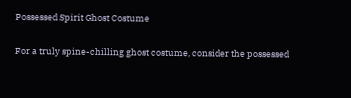Possessed Spirit Ghost Costume

For a truly spine-chilling ghost costume, consider the possessed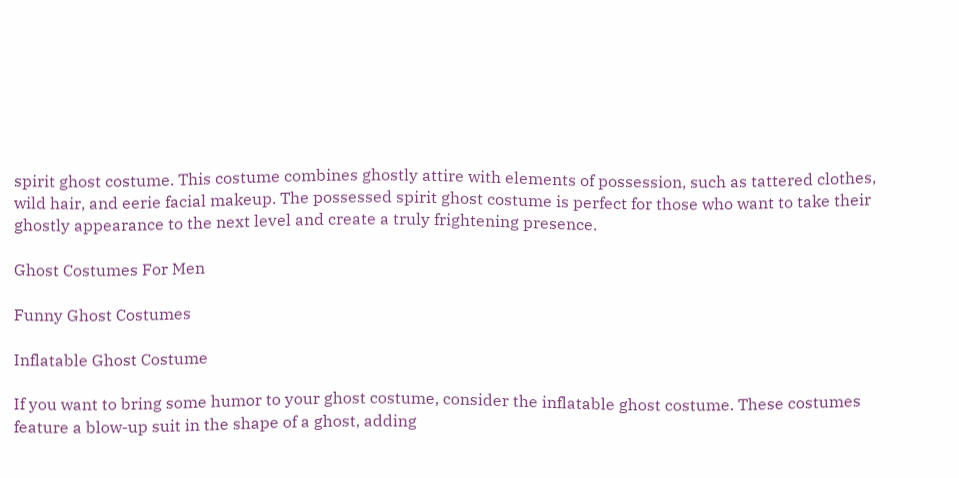spirit ghost costume. This costume combines ghostly attire with elements of possession, such as tattered clothes, wild hair, and eerie facial makeup. The possessed spirit ghost costume is perfect for those who want to take their ghostly appearance to the next level and create a truly frightening presence.

Ghost Costumes For Men

Funny Ghost Costumes

Inflatable Ghost Costume

If you want to bring some humor to your ghost costume, consider the inflatable ghost costume. These costumes feature a blow-up suit in the shape of a ghost, adding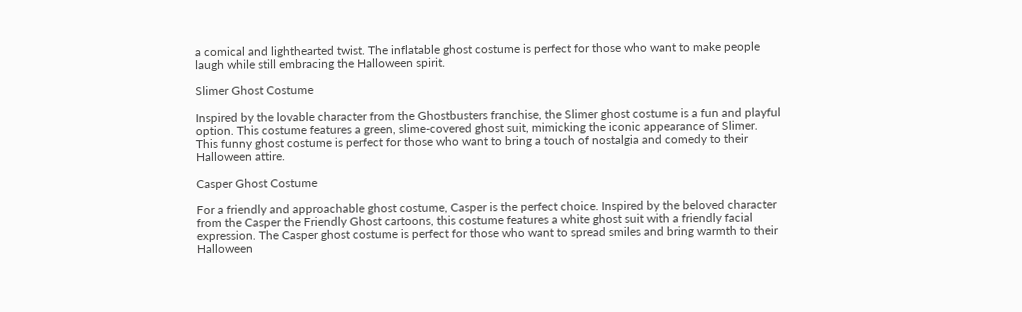a comical and lighthearted twist. The inflatable ghost costume is perfect for those who want to make people laugh while still embracing the Halloween spirit.

Slimer Ghost Costume

Inspired by the lovable character from the Ghostbusters franchise, the Slimer ghost costume is a fun and playful option. This costume features a green, slime-covered ghost suit, mimicking the iconic appearance of Slimer. This funny ghost costume is perfect for those who want to bring a touch of nostalgia and comedy to their Halloween attire.

Casper Ghost Costume

For a friendly and approachable ghost costume, Casper is the perfect choice. Inspired by the beloved character from the Casper the Friendly Ghost cartoons, this costume features a white ghost suit with a friendly facial expression. The Casper ghost costume is perfect for those who want to spread smiles and bring warmth to their Halloween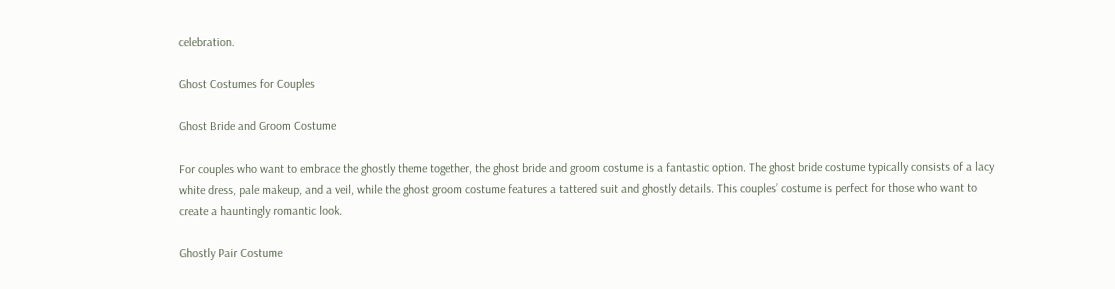celebration.

Ghost Costumes for Couples

Ghost Bride and Groom Costume

For couples who want to embrace the ghostly theme together, the ghost bride and groom costume is a fantastic option. The ghost bride costume typically consists of a lacy white dress, pale makeup, and a veil, while the ghost groom costume features a tattered suit and ghostly details. This couples’ costume is perfect for those who want to create a hauntingly romantic look.

Ghostly Pair Costume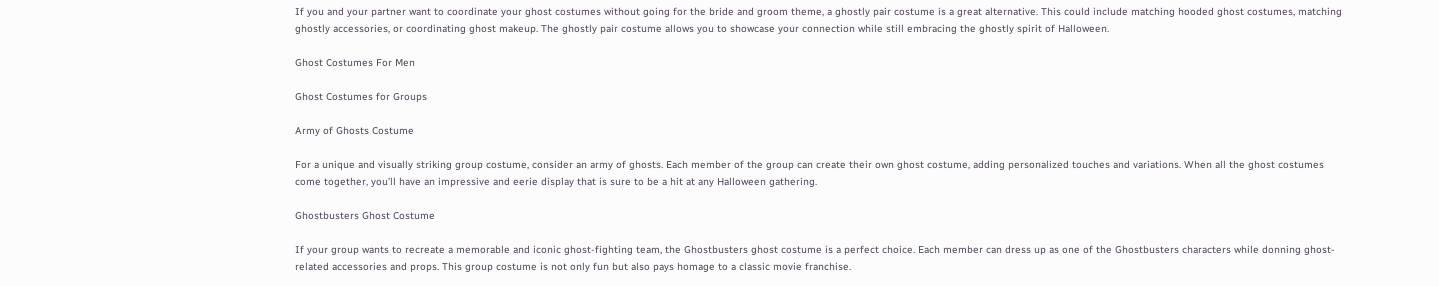If you and your partner want to coordinate your ghost costumes without going for the bride and groom theme, a ghostly pair costume is a great alternative. This could include matching hooded ghost costumes, matching ghostly accessories, or coordinating ghost makeup. The ghostly pair costume allows you to showcase your connection while still embracing the ghostly spirit of Halloween.

Ghost Costumes For Men

Ghost Costumes for Groups

Army of Ghosts Costume

For a unique and visually striking group costume, consider an army of ghosts. Each member of the group can create their own ghost costume, adding personalized touches and variations. When all the ghost costumes come together, you’ll have an impressive and eerie display that is sure to be a hit at any Halloween gathering.

Ghostbusters Ghost Costume

If your group wants to recreate a memorable and iconic ghost-fighting team, the Ghostbusters ghost costume is a perfect choice. Each member can dress up as one of the Ghostbusters characters while donning ghost-related accessories and props. This group costume is not only fun but also pays homage to a classic movie franchise.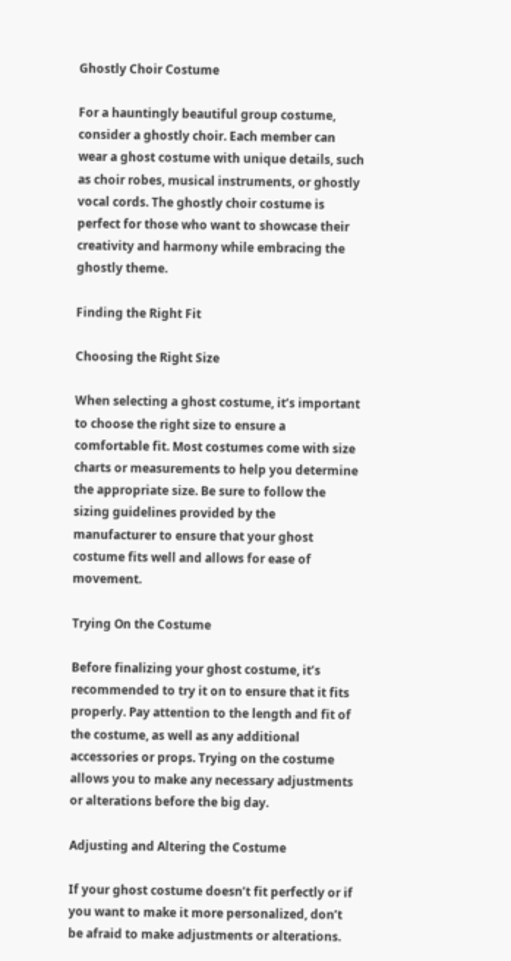Ghostly Choir Costume

For a hauntingly beautiful group costume, consider a ghostly choir. Each member can wear a ghost costume with unique details, such as choir robes, musical instruments, or ghostly vocal cords. The ghostly choir costume is perfect for those who want to showcase their creativity and harmony while embracing the ghostly theme.

Finding the Right Fit

Choosing the Right Size

When selecting a ghost costume, it’s important to choose the right size to ensure a comfortable fit. Most costumes come with size charts or measurements to help you determine the appropriate size. Be sure to follow the sizing guidelines provided by the manufacturer to ensure that your ghost costume fits well and allows for ease of movement.

Trying On the Costume

Before finalizing your ghost costume, it’s recommended to try it on to ensure that it fits properly. Pay attention to the length and fit of the costume, as well as any additional accessories or props. Trying on the costume allows you to make any necessary adjustments or alterations before the big day.

Adjusting and Altering the Costume

If your ghost costume doesn’t fit perfectly or if you want to make it more personalized, don’t be afraid to make adjustments or alterations.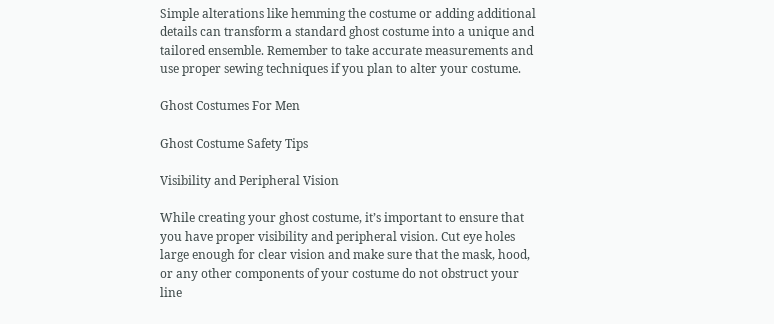Simple alterations like hemming the costume or adding additional details can transform a standard ghost costume into a unique and tailored ensemble. Remember to take accurate measurements and use proper sewing techniques if you plan to alter your costume.

Ghost Costumes For Men

Ghost Costume Safety Tips

Visibility and Peripheral Vision

While creating your ghost costume, it’s important to ensure that you have proper visibility and peripheral vision. Cut eye holes large enough for clear vision and make sure that the mask, hood, or any other components of your costume do not obstruct your line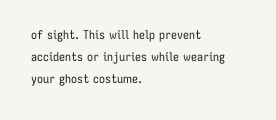of sight. This will help prevent accidents or injuries while wearing your ghost costume.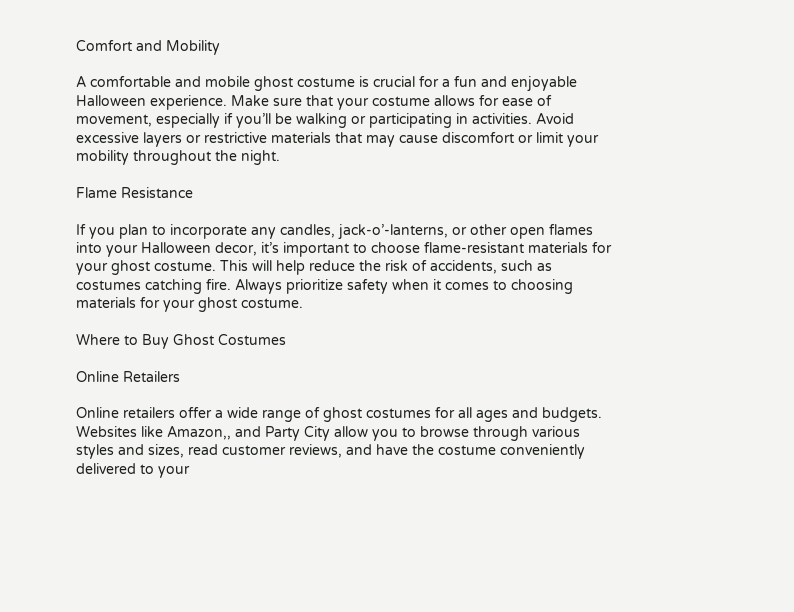Comfort and Mobility

A comfortable and mobile ghost costume is crucial for a fun and enjoyable Halloween experience. Make sure that your costume allows for ease of movement, especially if you’ll be walking or participating in activities. Avoid excessive layers or restrictive materials that may cause discomfort or limit your mobility throughout the night.

Flame Resistance

If you plan to incorporate any candles, jack-o’-lanterns, or other open flames into your Halloween decor, it’s important to choose flame-resistant materials for your ghost costume. This will help reduce the risk of accidents, such as costumes catching fire. Always prioritize safety when it comes to choosing materials for your ghost costume.

Where to Buy Ghost Costumes

Online Retailers

Online retailers offer a wide range of ghost costumes for all ages and budgets. Websites like Amazon,, and Party City allow you to browse through various styles and sizes, read customer reviews, and have the costume conveniently delivered to your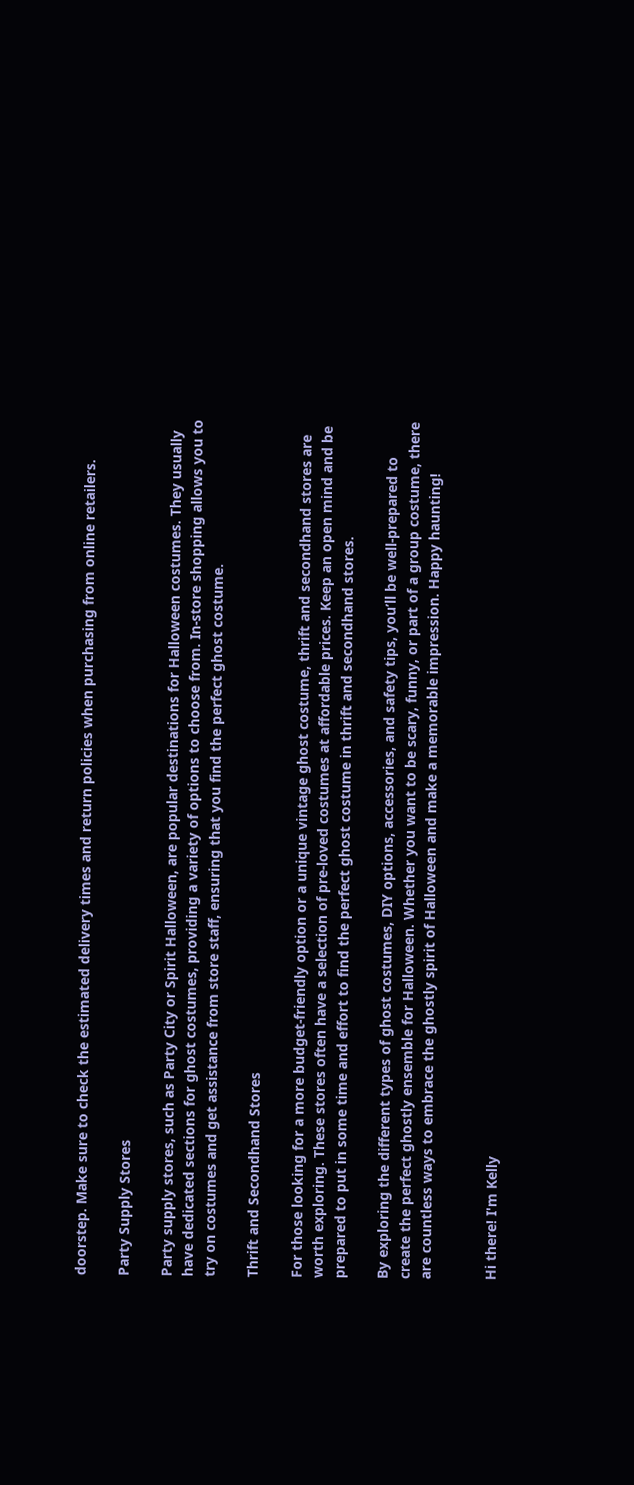doorstep. Make sure to check the estimated delivery times and return policies when purchasing from online retailers.

Party Supply Stores

Party supply stores, such as Party City or Spirit Halloween, are popular destinations for Halloween costumes. They usually have dedicated sections for ghost costumes, providing a variety of options to choose from. In-store shopping allows you to try on costumes and get assistance from store staff, ensuring that you find the perfect ghost costume.

Thrift and Secondhand Stores

For those looking for a more budget-friendly option or a unique vintage ghost costume, thrift and secondhand stores are worth exploring. These stores often have a selection of pre-loved costumes at affordable prices. Keep an open mind and be prepared to put in some time and effort to find the perfect ghost costume in thrift and secondhand stores.

By exploring the different types of ghost costumes, DIY options, accessories, and safety tips, you’ll be well-prepared to create the perfect ghostly ensemble for Halloween. Whether you want to be scary, funny, or part of a group costume, there are countless ways to embrace the ghostly spirit of Halloween and make a memorable impression. Happy haunting!


Hi there! I'm Kelly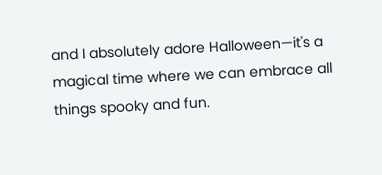and I absolutely adore Halloween—it's a magical time where we can embrace all things spooky and fun.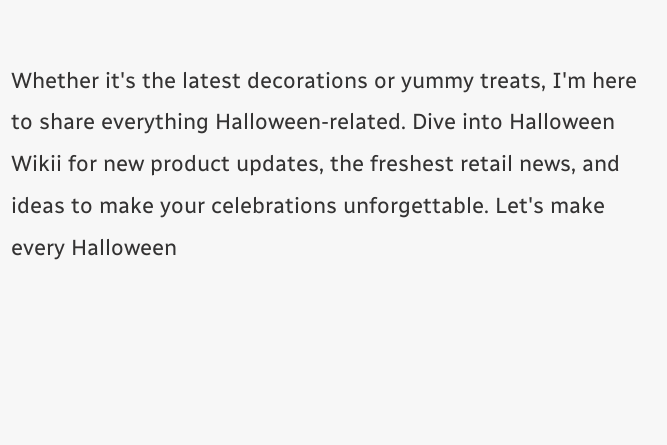Whether it's the latest decorations or yummy treats, I'm here to share everything Halloween-related. Dive into Halloween Wikii for new product updates, the freshest retail news, and ideas to make your celebrations unforgettable. Let's make every Halloween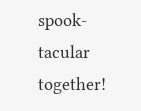spook-tacular together!